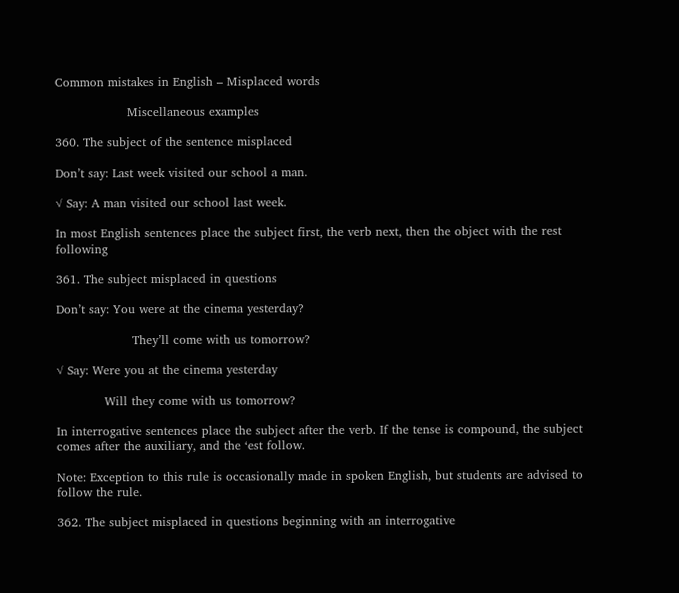Common mistakes in English – Misplaced words

                  Miscellaneous examples

360. The subject of the sentence misplaced

Don’t say: Last week visited our school a man.

√ Say: A man visited our school last week.

In most English sentences place the subject first, the verb next, then the object with the rest following

361. The subject misplaced in questions

Don’t say: You were at the cinema yesterday?

                   They’ll come with us tomorrow?

√ Say: Were you at the cinema yesterday

            Will they come with us tomorrow?

In interrogative sentences place the subject after the verb. If the tense is compound, the subject comes after the auxiliary, and the ‘est follow.

Note: Exception to this rule is occasionally made in spoken English, but students are advised to follow the rule.

362. The subject misplaced in questions beginning with an interrogative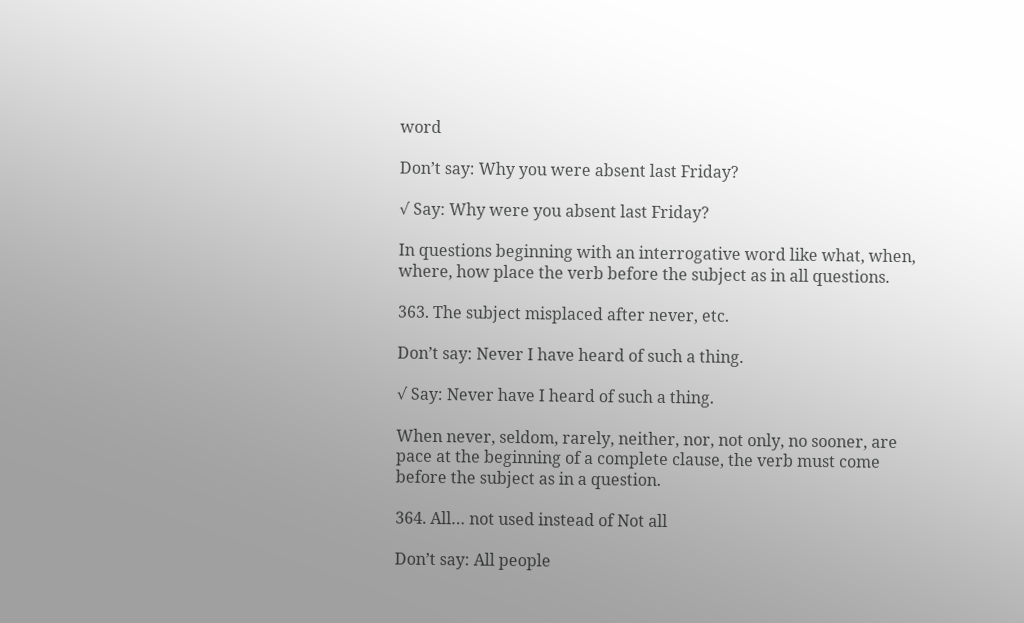word

Don’t say: Why you were absent last Friday?

√ Say: Why were you absent last Friday?

In questions beginning with an interrogative word like what, when, where, how place the verb before the subject as in all questions.

363. The subject misplaced after never, etc.

Don’t say: Never I have heard of such a thing.

√ Say: Never have I heard of such a thing.

When never, seldom, rarely, neither, nor, not only, no sooner, are pace at the beginning of a complete clause, the verb must come before the subject as in a question.

364. All… not used instead of Not all

Don’t say: All people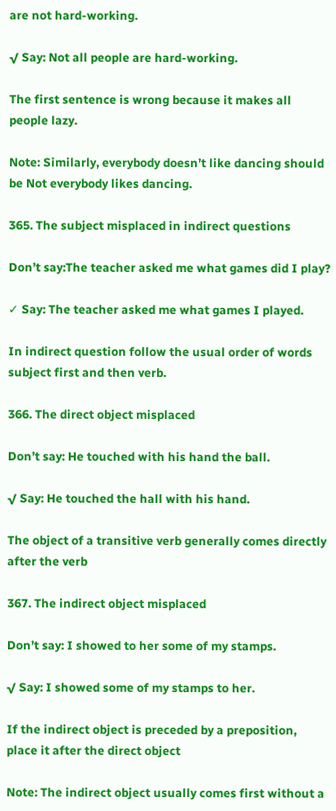are not hard-working.

√ Say: Not all people are hard-working.

The first sentence is wrong because it makes all people lazy.

Note: Similarly, everybody doesn’t like dancing should be Not everybody likes dancing.

365. The subject misplaced in indirect questions

Don’t say:The teacher asked me what games did I play?

✓ Say: The teacher asked me what games I played.

In indirect question follow the usual order of words subject first and then verb.

366. The direct object misplaced

Don’t say: He touched with his hand the ball.

√ Say: He touched the hall with his hand.

The object of a transitive verb generally comes directly after the verb

367. The indirect object misplaced

Don’t say: I showed to her some of my stamps.

√ Say: I showed some of my stamps to her.

If the indirect object is preceded by a preposition, place it after the direct object

Note: The indirect object usually comes first without a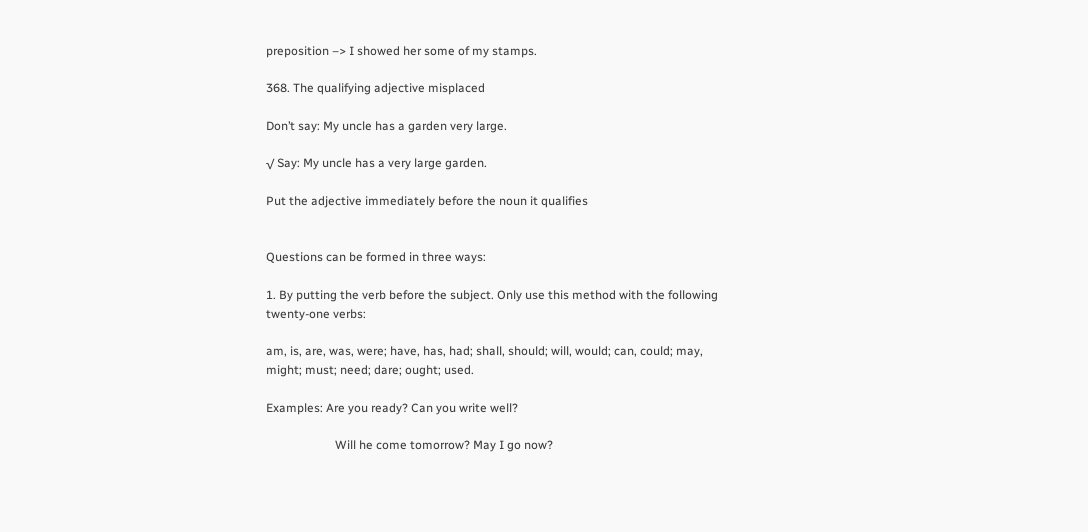preposition –> I showed her some of my stamps.

368. The qualifying adjective misplaced

Don’t say: My uncle has a garden very large.

√ Say: My uncle has a very large garden.

Put the adjective immediately before the noun it qualifies


Questions can be formed in three ways:

1. By putting the verb before the subject. Only use this method with the following twenty-one verbs:

am, is, are, was, were; have, has, had; shall, should; will, would; can, could; may, might; must; need; dare; ought; used.

Examples: Are you ready? Can you write well?

                       Will he come tomorrow? May I go now?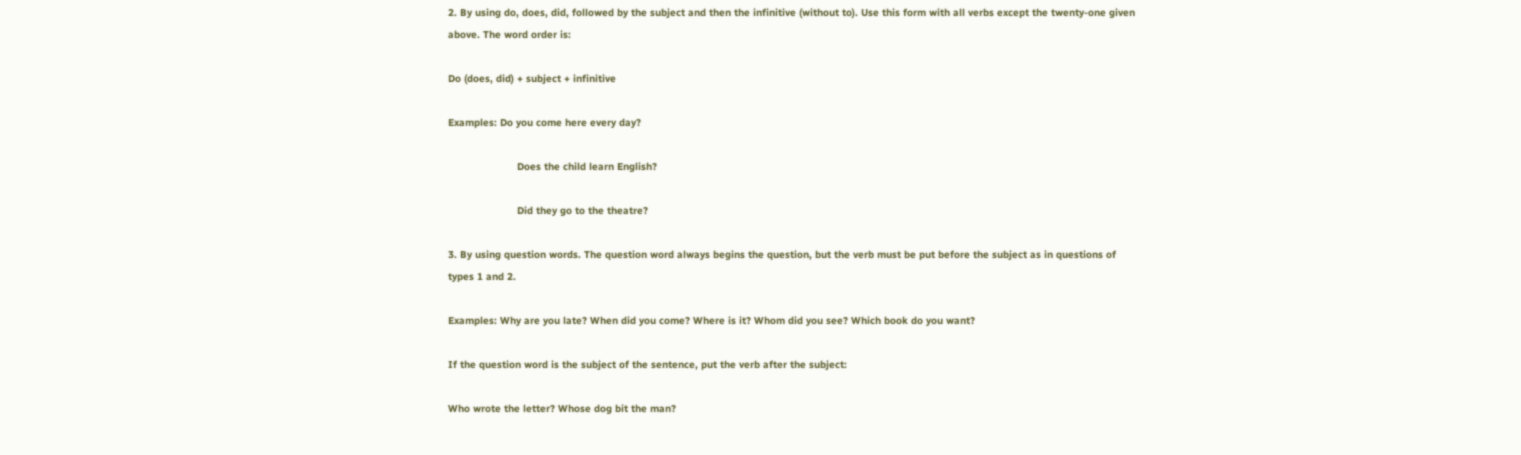2. By using do, does, did, followed by the subject and then the infinitive (without to). Use this form with all verbs except the twenty-one given above. The word order is:

Do (does, did) + subject + infinitive

Examples: Do you come here every day?

                       Does the child learn English?

                       Did they go to the theatre?

3. By using question words. The question word always begins the question, but the verb must be put before the subject as in questions of types 1 and 2.

Examples: Why are you late? When did you come? Where is it? Whom did you see? Which book do you want?

If the question word is the subject of the sentence, put the verb after the subject:

Who wrote the letter? Whose dog bit the man?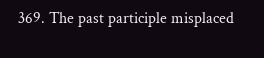369. The past participle misplaced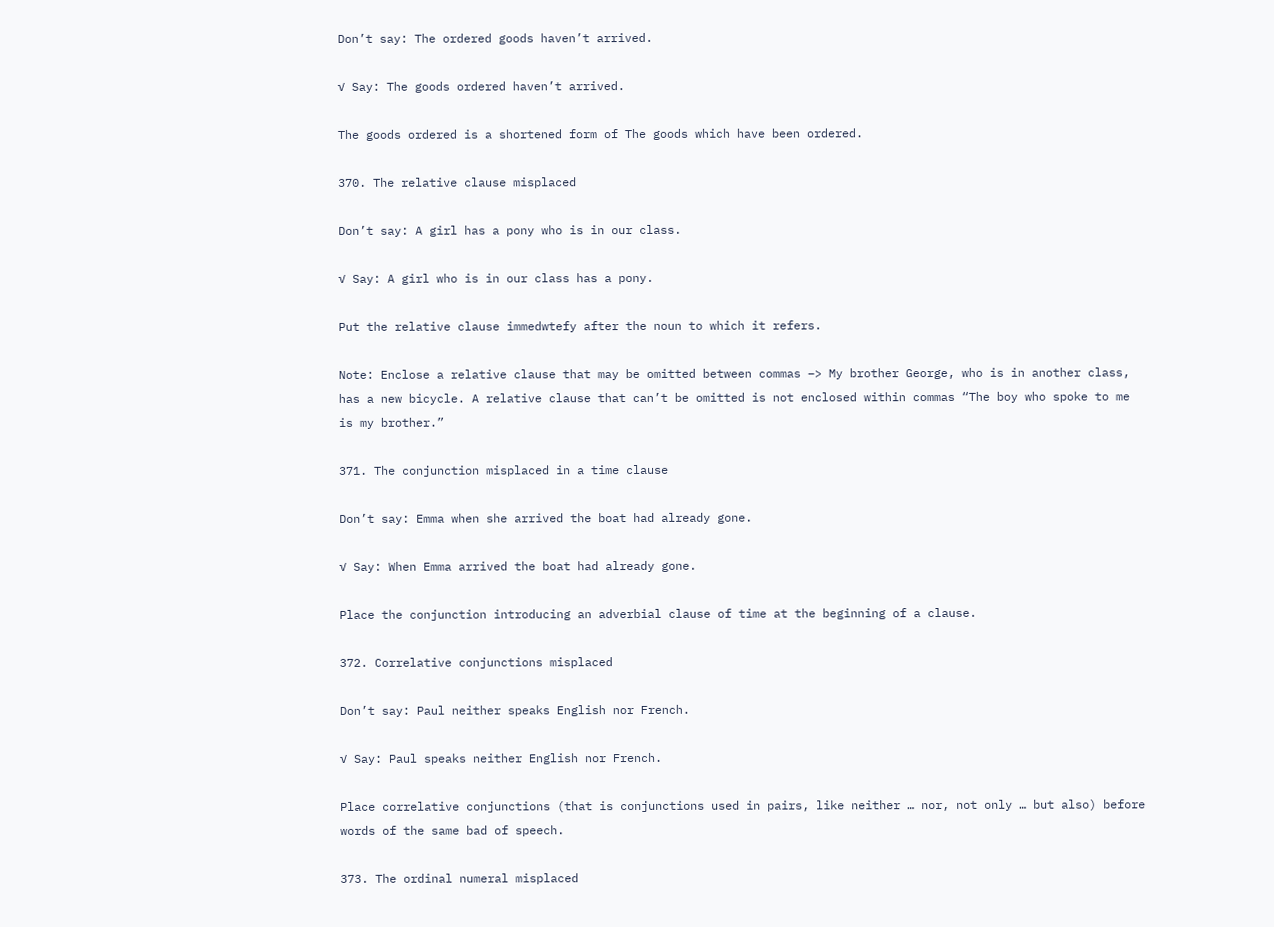Don’t say: The ordered goods haven’t arrived.

√ Say: The goods ordered haven’t arrived.

The goods ordered is a shortened form of The goods which have been ordered.

370. The relative clause misplaced

Don’t say: A girl has a pony who is in our class.

√ Say: A girl who is in our class has a pony.

Put the relative clause immedwtefy after the noun to which it refers.

Note: Enclose a relative clause that may be omitted between commas –> My brother George, who is in another class, has a new bicycle. A relative clause that can’t be omitted is not enclosed within commas “The boy who spoke to me is my brother.”

371. The conjunction misplaced in a time clause

Don’t say: Emma when she arrived the boat had already gone.

√ Say: When Emma arrived the boat had already gone.

Place the conjunction introducing an adverbial clause of time at the beginning of a clause.

372. Correlative conjunctions misplaced

Don’t say: Paul neither speaks English nor French.

√ Say: Paul speaks neither English nor French.

Place correlative conjunctions (that is conjunctions used in pairs, like neither … nor, not only … but also) before words of the same bad of speech.

373. The ordinal numeral misplaced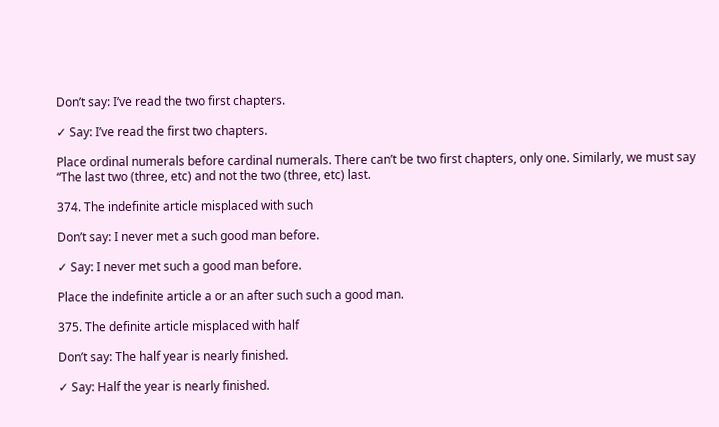Don’t say: I’ve read the two first chapters.

✓ Say: I’ve read the first two chapters.

Place ordinal numerals before cardinal numerals. There can’t be two first chapters, only one. Similarly, we must say “The last two (three, etc) and not the two (three, etc) last.

374. The indefinite article misplaced with such

Don’t say: I never met a such good man before.

✓ Say: I never met such a good man before.

Place the indefinite article a or an after such such a good man.

375. The definite article misplaced with half

Don’t say: The half year is nearly finished.

✓ Say: Half the year is nearly finished.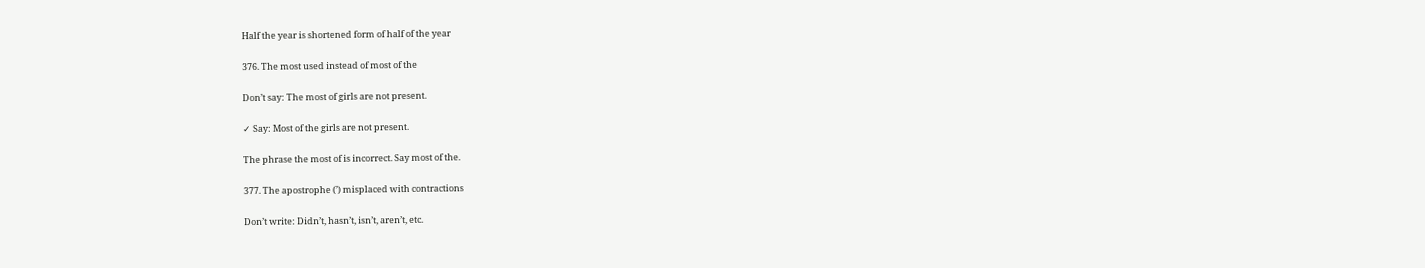Half the year is shortened form of half of the year

376. The most used instead of most of the

Don’t say: The most of girls are not present.

✓ Say: Most of the girls are not present.

The phrase the most of is incorrect. Say most of the.

377. The apostrophe (’) misplaced with contractions

Don’t write: Didn’t, hasn’t, isn’t, aren’t, etc.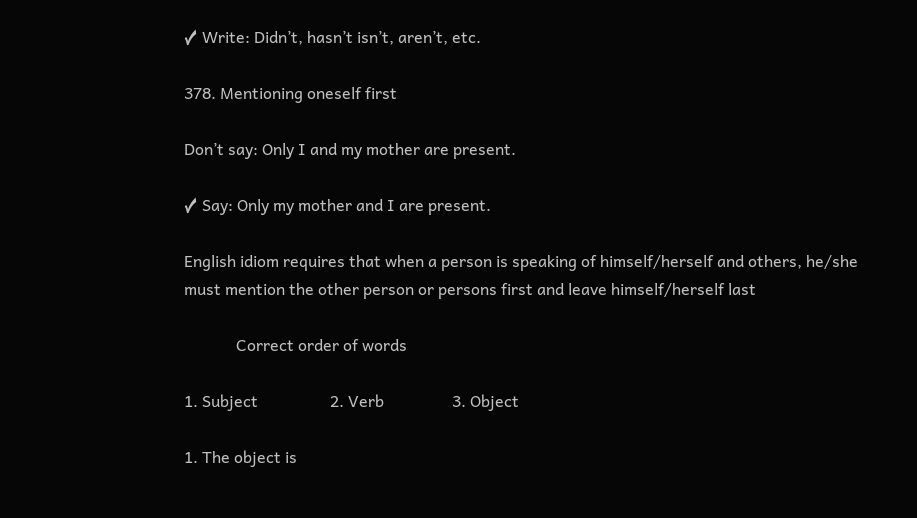✓ Write: Didn’t, hasn’t isn’t, aren’t, etc.

378. Mentioning oneself first

Don’t say: Only I and my mother are present.

✓ Say: Only my mother and I are present.

English idiom requires that when a person is speaking of himself/herself and others, he/she must mention the other person or persons first and leave himself/herself last

             Correct order of words

1. Subject                  2. Verb                 3. Object

1. The object is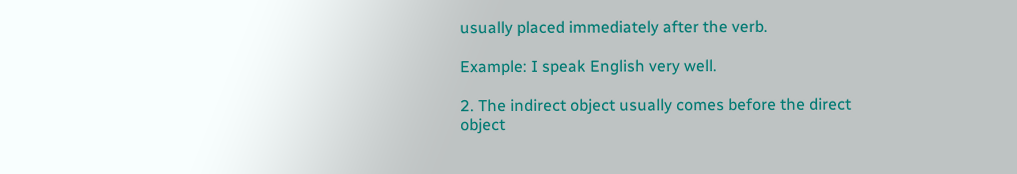usually placed immediately after the verb.

Example: I speak English very well.

2. The indirect object usually comes before the direct object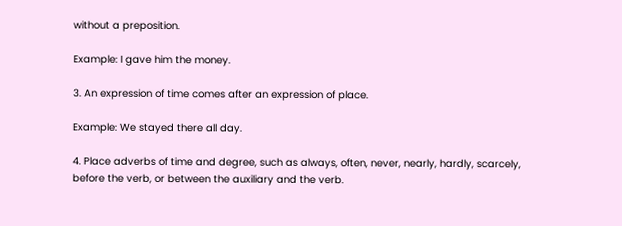without a preposition.

Example: I gave him the money.

3. An expression of time comes after an expression of place.

Example: We stayed there all day.

4. Place adverbs of time and degree, such as always, often, never, nearly, hardly, scarcely, before the verb, or between the auxiliary and the verb.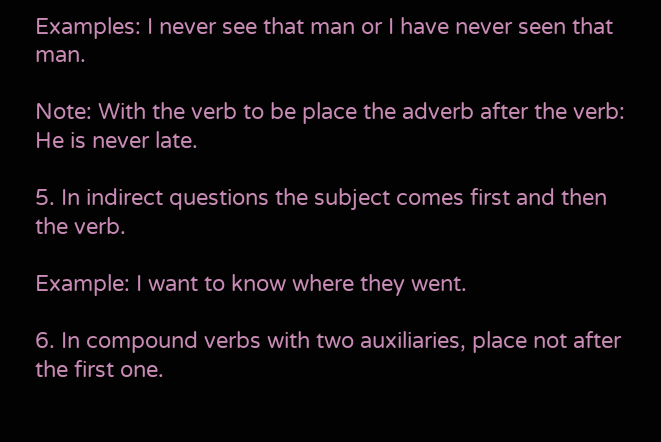Examples: I never see that man or I have never seen that man.

Note: With the verb to be place the adverb after the verb: He is never late.

5. In indirect questions the subject comes first and then the verb.

Example: I want to know where they went.

6. In compound verbs with two auxiliaries, place not after the first one.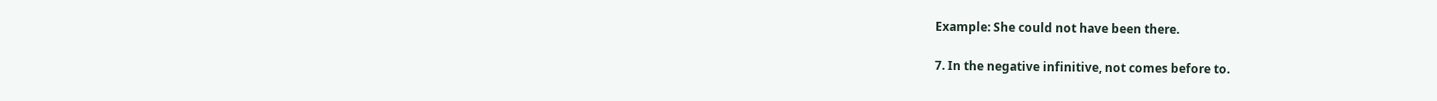Example: She could not have been there.

7. In the negative infinitive, not comes before to.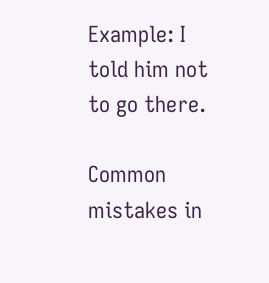Example: I told him not to go there.

Common mistakes in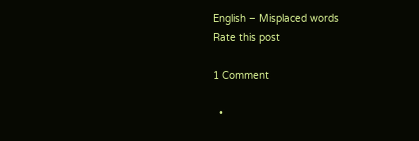English – Misplaced words
Rate this post

1 Comment

  •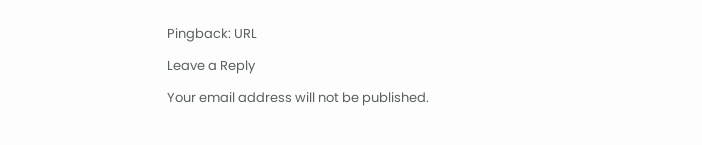Pingback: URL

Leave a Reply

Your email address will not be published.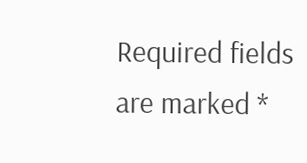Required fields are marked *